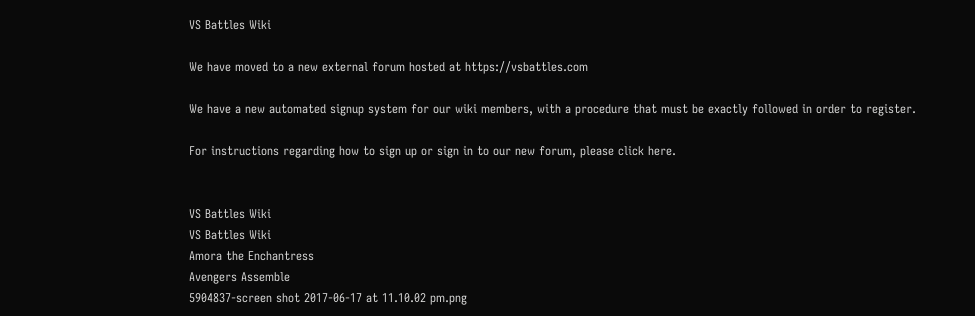VS Battles Wiki

We have moved to a new external forum hosted at https://vsbattles.com

We have a new automated signup system for our wiki members, with a procedure that must be exactly followed in order to register.

For instructions regarding how to sign up or sign in to our new forum, please click here.


VS Battles Wiki
VS Battles Wiki
Amora the Enchantress
Avengers Assemble
5904837-screen shot 2017-06-17 at 11.10.02 pm.png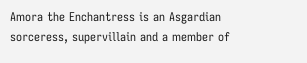Amora the Enchantress is an Asgardian sorceress, supervillain and a member of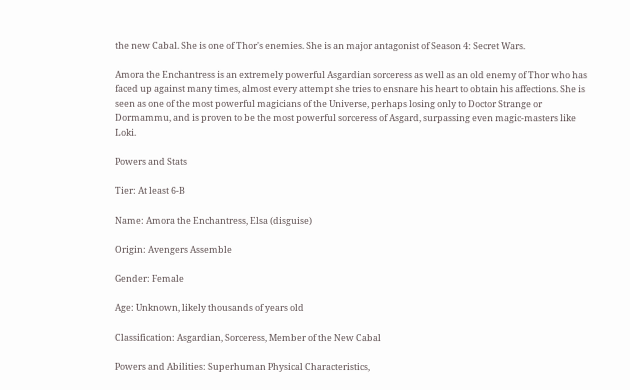the new Cabal. She is one of Thor's enemies. She is an major antagonist of Season 4: Secret Wars.

Amora the Enchantress is an extremely powerful Asgardian sorceress as well as an old enemy of Thor who has faced up against many times, almost every attempt she tries to ensnare his heart to obtain his affections. She is seen as one of the most powerful magicians of the Universe, perhaps losing only to Doctor Strange or Dormammu, and is proven to be the most powerful sorceress of Asgard, surpassing even magic-masters like Loki.

Powers and Stats

Tier: At least 6-B

Name: Amora the Enchantress, Elsa (disguise)

Origin: Avengers Assemble

Gender: Female

Age: Unknown, likely thousands of years old

Classification: Asgardian, Sorceress, Member of the New Cabal

Powers and Abilities: Superhuman Physical Characteristics,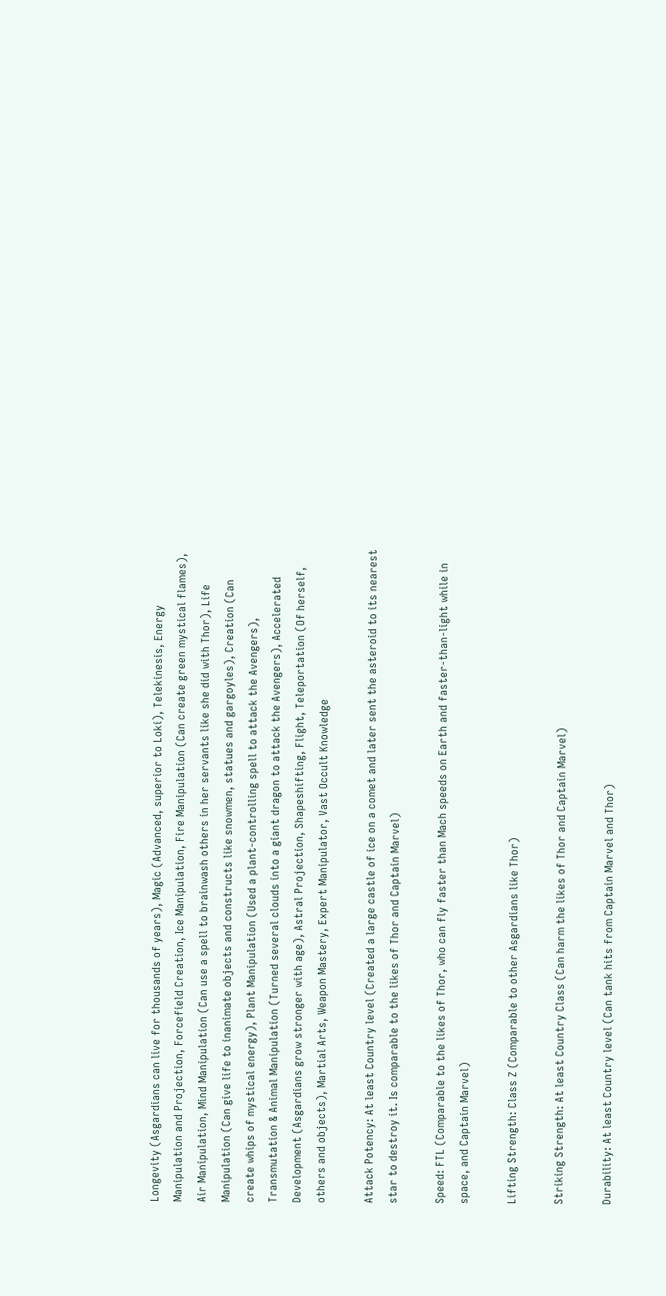Longevity (Asgardians can live for thousands of years), Magic (Advanced, superior to Loki), Telekinesis, Energy Manipulation and Projection, Forcefield Creation, Ice Manipulation, Fire Manipulation (Can create green mystical flames), Air Manipulation, Mind Manipulation (Can use a spell to brainwash others in her servants like she did with Thor), Life Manipulation (Can give life to inanimate objects and constructs like snowmen, statues and gargoyles), Creation (Can create whips of mystical energy), Plant Manipulation (Used a plant-controlling spell to attack the Avengers), Transmutation & Animal Manipulation (Turned several clouds into a giant dragon to attack the Avengers), Accelerated Development (Asgardians grow stronger with age), Astral Projection, Shapeshifting, Flight, Teleportation (Of herself, others and objects), Martial Arts, Weapon Mastery, Expert Manipulator, Vast Occult Knowledge

Attack Potency: At least Country level (Created a large castle of ice on a comet and later sent the asteroid to its nearest star to destroy it. Is comparable to the likes of Thor and Captain Marvel)

Speed: FTL (Comparable to the likes of Thor, who can fly faster than Mach speeds on Earth and faster-than-light while in space, and Captain Marvel)

Lifting Strength: Class Z (Comparable to other Asgardians like Thor)

Striking Strength: At least Country Class (Can harm the likes of Thor and Captain Marvel)

Durability: At least Country level (Can tank hits from Captain Marvel and Thor)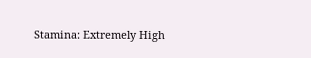Stamina: Extremely High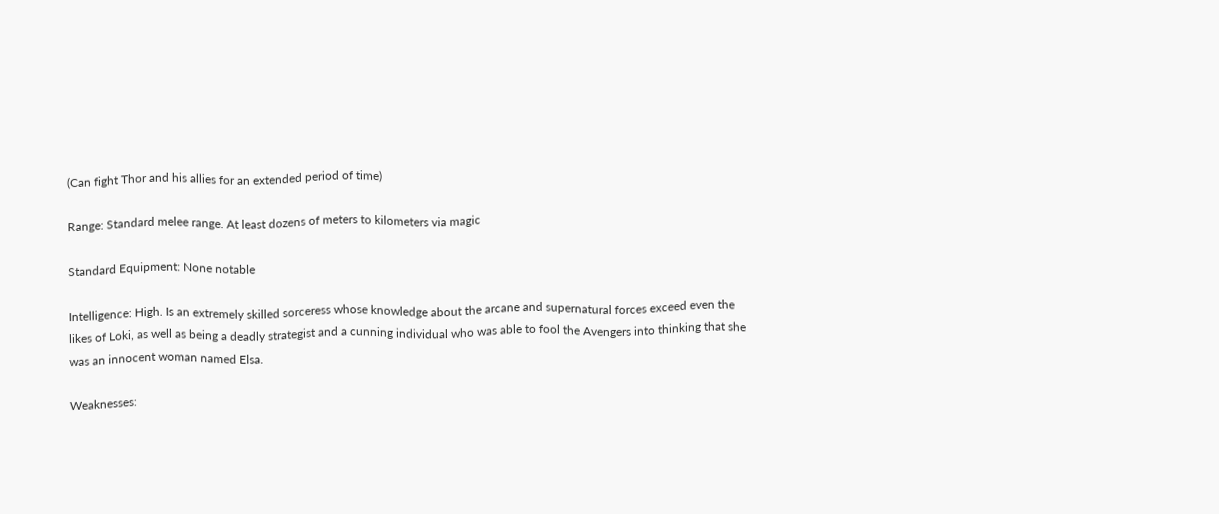(Can fight Thor and his allies for an extended period of time)

Range: Standard melee range. At least dozens of meters to kilometers via magic

Standard Equipment: None notable

Intelligence: High. Is an extremely skilled sorceress whose knowledge about the arcane and supernatural forces exceed even the likes of Loki, as well as being a deadly strategist and a cunning individual who was able to fool the Avengers into thinking that she was an innocent woman named Elsa.

Weaknesses: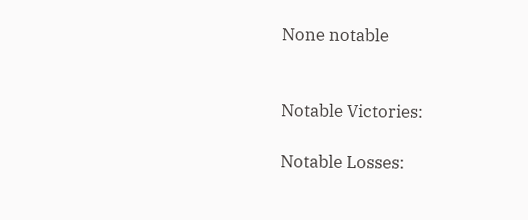None notable


Notable Victories:

Notable Losses: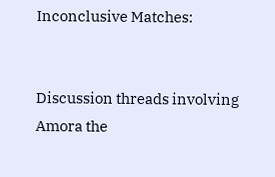Inconclusive Matches:


Discussion threads involving Amora the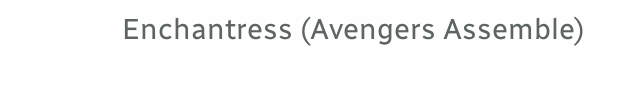Enchantress (Avengers Assemble)